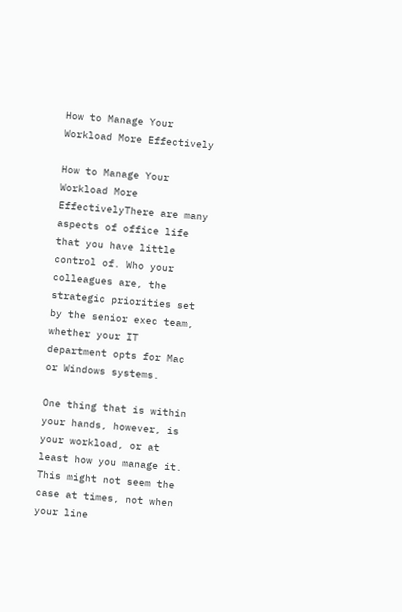How to Manage Your Workload More Effectively

How to Manage Your Workload More EffectivelyThere are many aspects of office life that you have little control of. Who your colleagues are, the strategic priorities set by the senior exec team, whether your IT department opts for Mac or Windows systems.

One thing that is within your hands, however, is your workload, or at least how you manage it. This might not seem the case at times, not when your line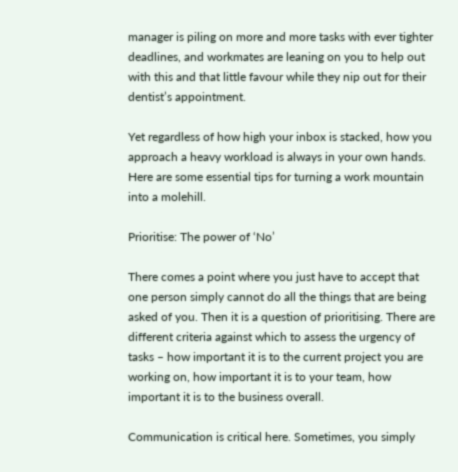manager is piling on more and more tasks with ever tighter deadlines, and workmates are leaning on you to help out with this and that little favour while they nip out for their dentist’s appointment.

Yet regardless of how high your inbox is stacked, how you approach a heavy workload is always in your own hands. Here are some essential tips for turning a work mountain into a molehill.

Prioritise: The power of ‘No’

There comes a point where you just have to accept that one person simply cannot do all the things that are being asked of you. Then it is a question of prioritising. There are different criteria against which to assess the urgency of tasks – how important it is to the current project you are working on, how important it is to your team, how important it is to the business overall.

Communication is critical here. Sometimes, you simply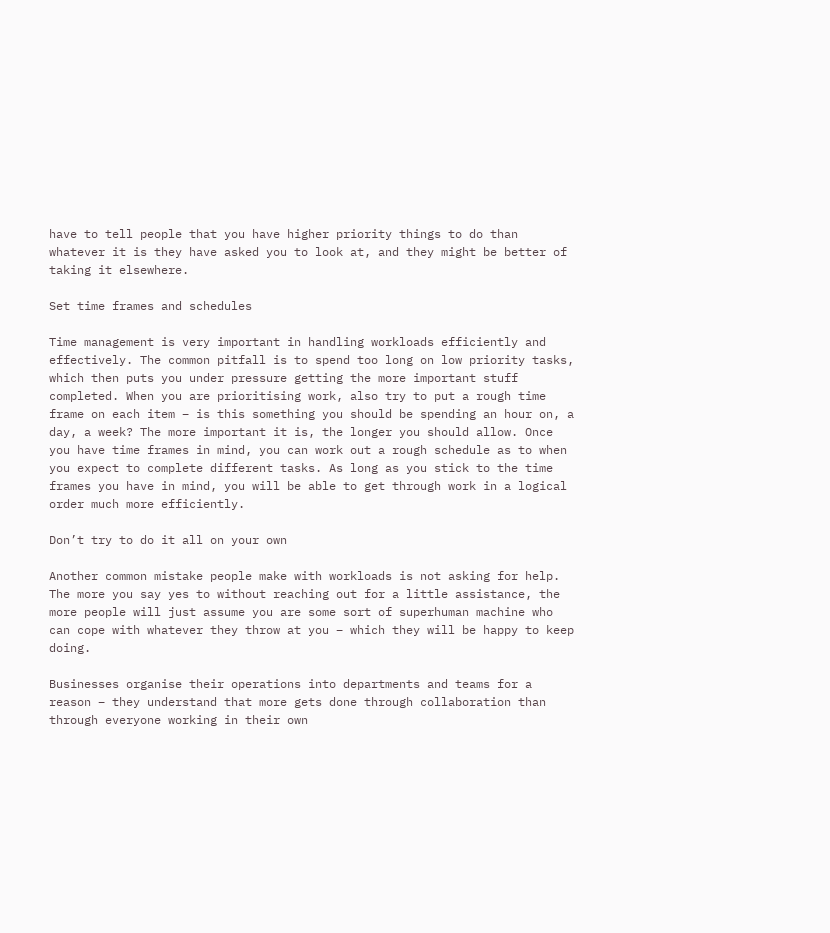have to tell people that you have higher priority things to do than whatever it is they have asked you to look at, and they might be better of taking it elsewhere.

Set time frames and schedules

Time management is very important in handling workloads efficiently and effectively. The common pitfall is to spend too long on low priority tasks, which then puts you under pressure getting the more important stuff completed. When you are prioritising work, also try to put a rough time frame on each item – is this something you should be spending an hour on, a day, a week? The more important it is, the longer you should allow. Once you have time frames in mind, you can work out a rough schedule as to when you expect to complete different tasks. As long as you stick to the time frames you have in mind, you will be able to get through work in a logical order much more efficiently.

Don’t try to do it all on your own

Another common mistake people make with workloads is not asking for help. The more you say yes to without reaching out for a little assistance, the more people will just assume you are some sort of superhuman machine who can cope with whatever they throw at you – which they will be happy to keep doing.

Businesses organise their operations into departments and teams for a reason – they understand that more gets done through collaboration than through everyone working in their own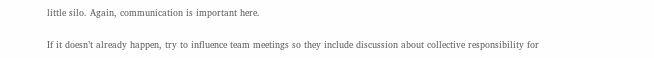little silo. Again, communication is important here.

If it doesn’t already happen, try to influence team meetings so they include discussion about collective responsibility for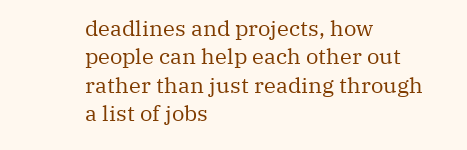deadlines and projects, how people can help each other out rather than just reading through a list of jobs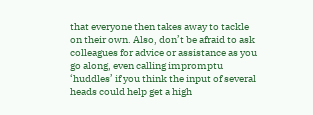that everyone then takes away to tackle on their own. Also, don’t be afraid to ask colleagues for advice or assistance as you go along, even calling impromptu ‘huddles’ if you think the input of several heads could help get a high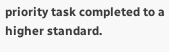priority task completed to a higher standard.